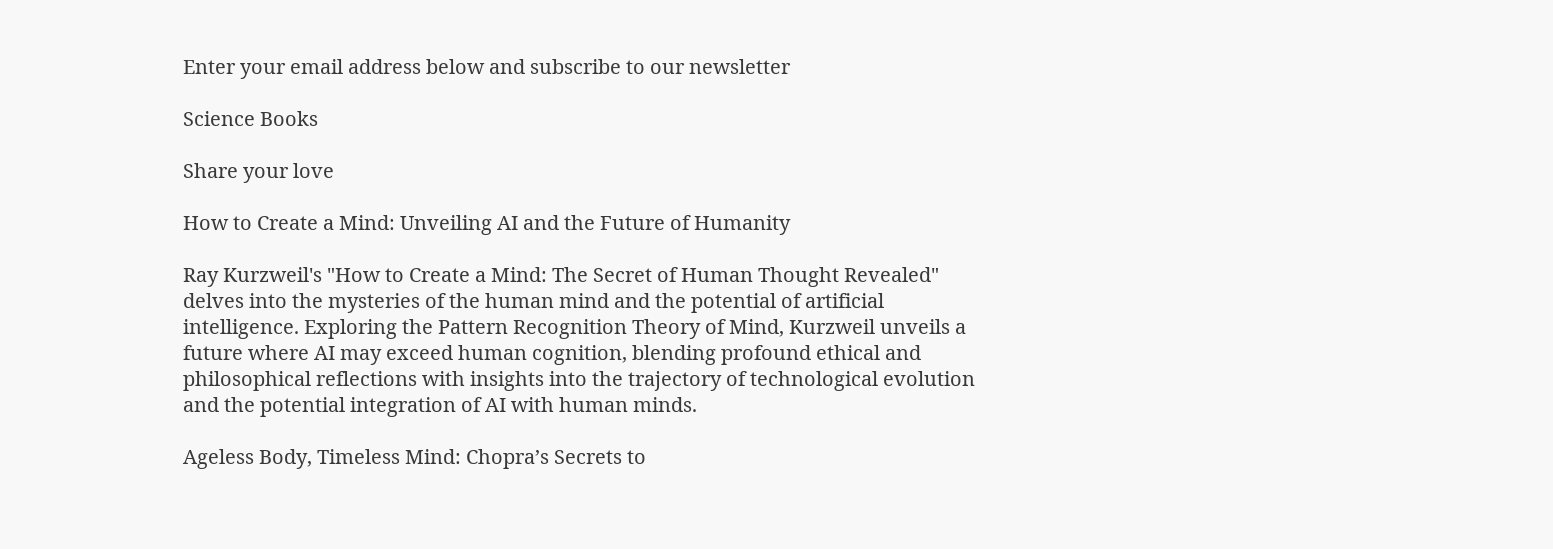Enter your email address below and subscribe to our newsletter

Science Books

Share your love

How to Create a Mind: Unveiling AI and the Future of Humanity

Ray Kurzweil's "How to Create a Mind: The Secret of Human Thought Revealed" delves into the mysteries of the human mind and the potential of artificial intelligence. Exploring the Pattern Recognition Theory of Mind, Kurzweil unveils a future where AI may exceed human cognition, blending profound ethical and philosophical reflections with insights into the trajectory of technological evolution and the potential integration of AI with human minds.

Ageless Body, Timeless Mind: Chopra’s Secrets to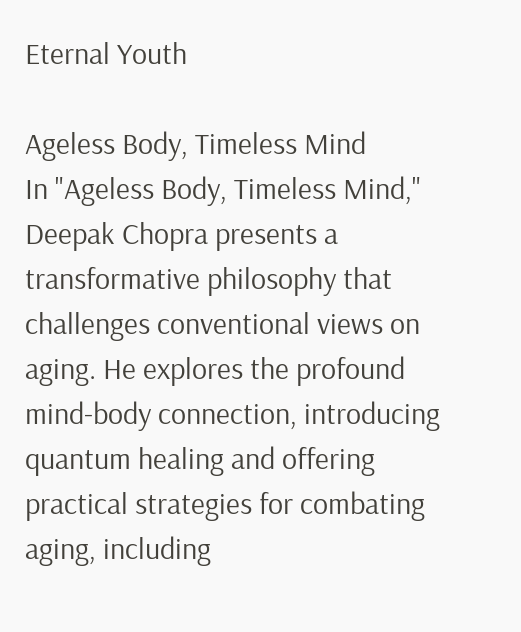Eternal Youth

Ageless Body, Timeless Mind
In "Ageless Body, Timeless Mind," Deepak Chopra presents a transformative philosophy that challenges conventional views on aging. He explores the profound mind-body connection, introducing quantum healing and offering practical strategies for combating aging, including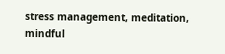stress management, meditation, mindful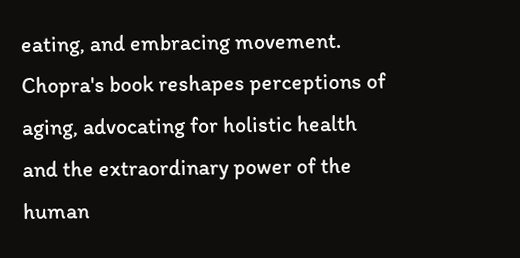eating, and embracing movement. Chopra's book reshapes perceptions of aging, advocating for holistic health and the extraordinary power of the human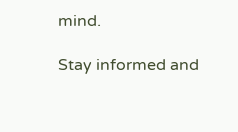mind.

Stay informed and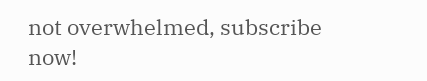not overwhelmed, subscribe now!